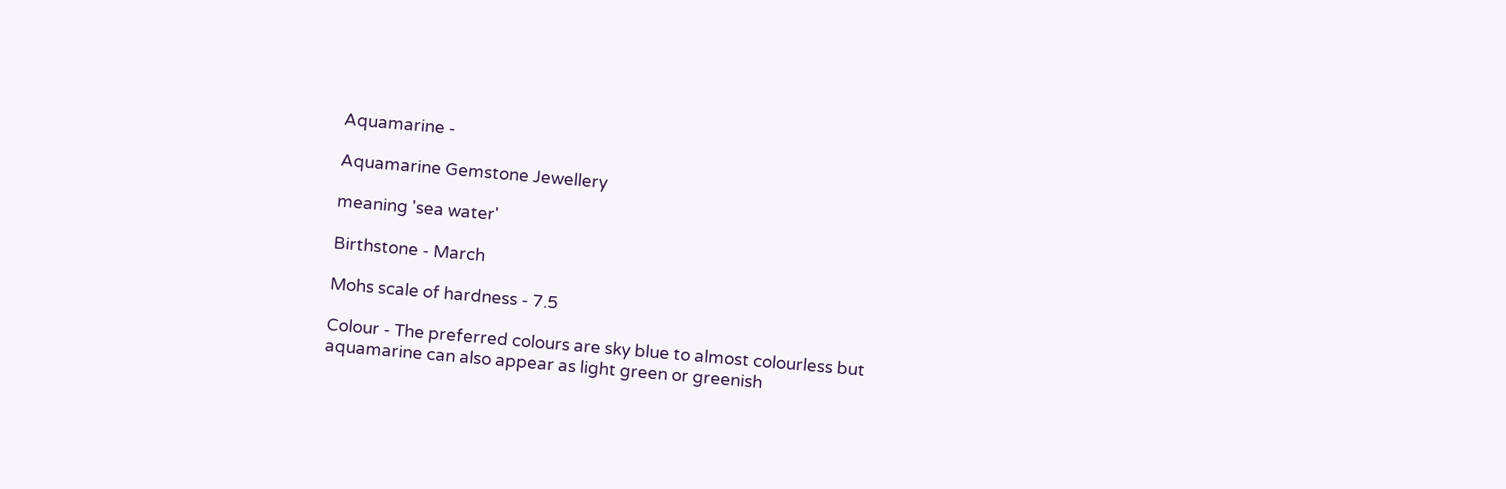Aquamarine -

Aquamarine Gemstone Jewellery

meaning 'sea water'

Birthstone - March

Mohs scale of hardness - 7.5

Colour - The preferred colours are sky blue to almost colourless but aquamarine can also appear as light green or greenish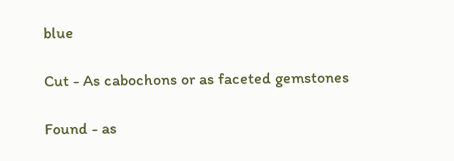blue

Cut - As cabochons or as faceted gemstones

Found - as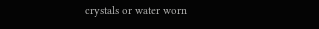crystals or water worn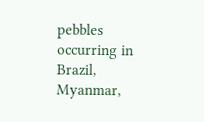pebbles occurring in Brazil, Myanmar,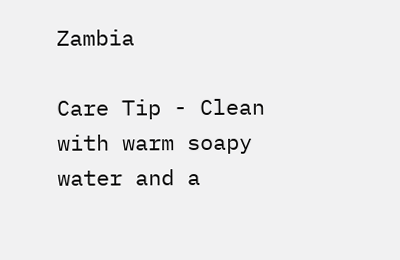Zambia

Care Tip - Clean with warm soapy water and a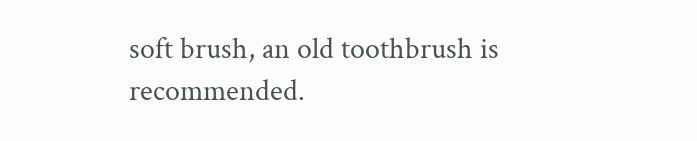soft brush, an old toothbrush is recommended.